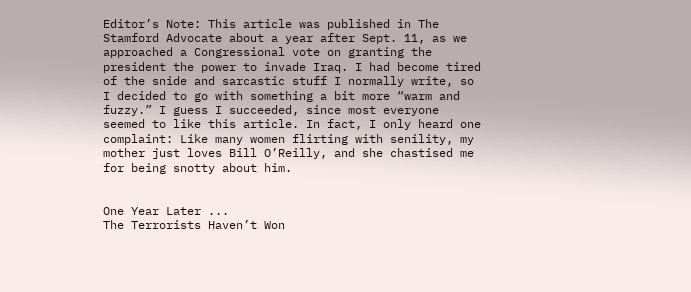Editor’s Note: This article was published in The Stamford Advocate about a year after Sept. 11, as we approached a Congressional vote on granting the president the power to invade Iraq. I had become tired of the snide and sarcastic stuff I normally write, so I decided to go with something a bit more “warm and fuzzy.” I guess I succeeded, since most everyone seemed to like this article. In fact, I only heard one complaint: Like many women flirting with senility, my mother just loves Bill O’Reilly, and she chastised me for being snotty about him.


One Year Later ...
The Terrorists Haven’t Won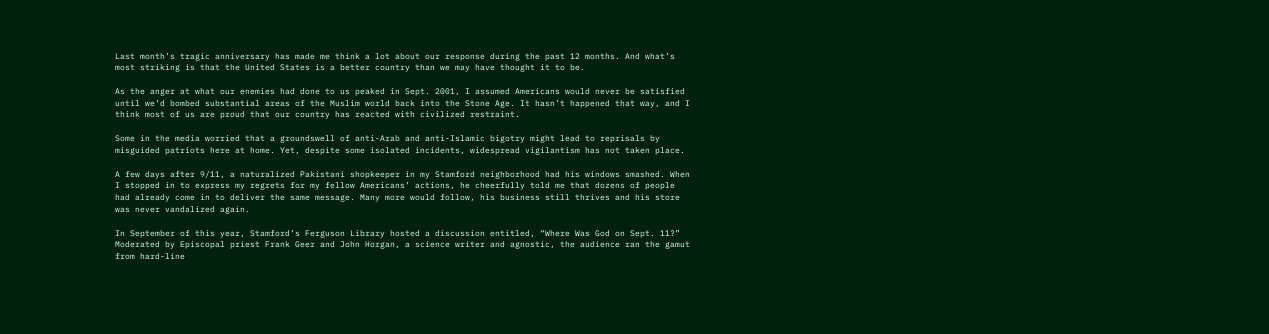Last month’s tragic anniversary has made me think a lot about our response during the past 12 months. And what’s most striking is that the United States is a better country than we may have thought it to be.

As the anger at what our enemies had done to us peaked in Sept. 2001, I assumed Americans would never be satisfied until we’d bombed substantial areas of the Muslim world back into the Stone Age. It hasn’t happened that way, and I think most of us are proud that our country has reacted with civilized restraint.

Some in the media worried that a groundswell of anti-Arab and anti-Islamic bigotry might lead to reprisals by misguided patriots here at home. Yet, despite some isolated incidents, widespread vigilantism has not taken place.

A few days after 9/11, a naturalized Pakistani shopkeeper in my Stamford neighborhood had his windows smashed. When I stopped in to express my regrets for my fellow Americans’ actions, he cheerfully told me that dozens of people had already come in to deliver the same message. Many more would follow, his business still thrives and his store was never vandalized again.

In September of this year, Stamford’s Ferguson Library hosted a discussion entitled, “Where Was God on Sept. 11?” Moderated by Episcopal priest Frank Geer and John Horgan, a science writer and agnostic, the audience ran the gamut from hard-line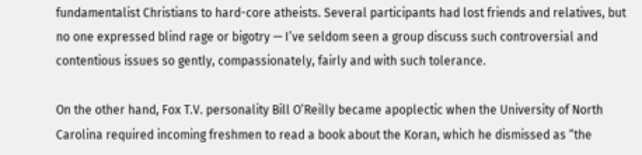fundamentalist Christians to hard-core atheists. Several participants had lost friends and relatives, but no one expressed blind rage or bigotry — I’ve seldom seen a group discuss such controversial and contentious issues so gently, compassionately, fairly and with such tolerance.

On the other hand, Fox T.V. personality Bill O’Reilly became apoplectic when the University of North Carolina required incoming freshmen to read a book about the Koran, which he dismissed as “the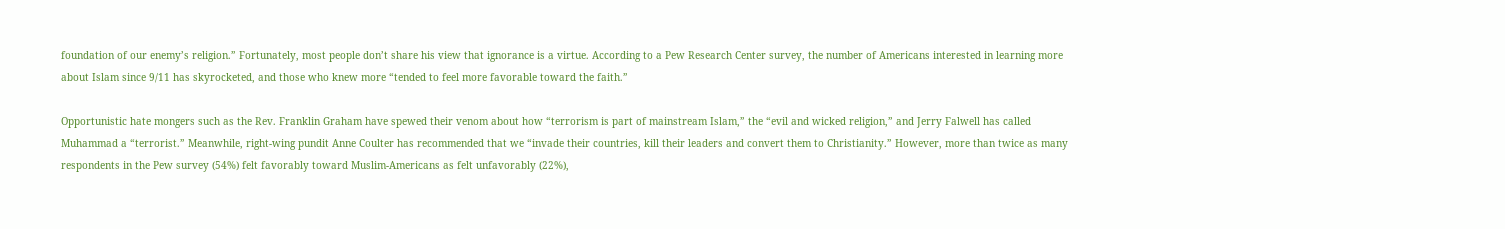foundation of our enemy’s religion.” Fortunately, most people don’t share his view that ignorance is a virtue. According to a Pew Research Center survey, the number of Americans interested in learning more about Islam since 9/11 has skyrocketed, and those who knew more “tended to feel more favorable toward the faith.”

Opportunistic hate mongers such as the Rev. Franklin Graham have spewed their venom about how “terrorism is part of mainstream Islam,” the “evil and wicked religion,” and Jerry Falwell has called Muhammad a “terrorist.” Meanwhile, right-wing pundit Anne Coulter has recommended that we “invade their countries, kill their leaders and convert them to Christianity.” However, more than twice as many respondents in the Pew survey (54%) felt favorably toward Muslim-Americans as felt unfavorably (22%),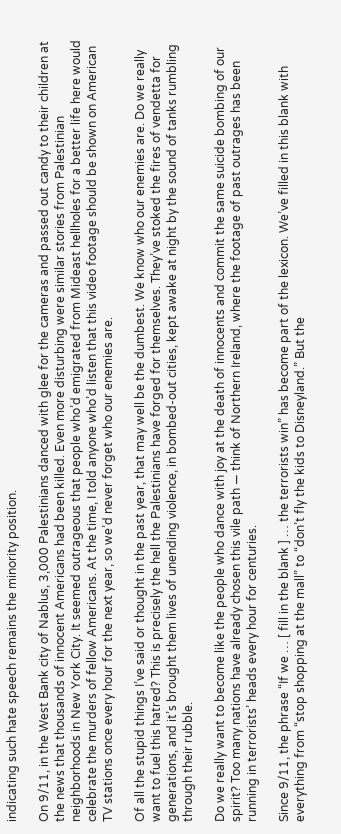indicating such hate speech remains the minority position.

On 9/11, in the West Bank city of Nablus, 3,000 Palestinians danced with glee for the cameras and passed out candy to their children at the news that thousands of innocent Americans had been killed. Even more disturbing were similar stories from Palestinian neighborhoods in New York City. It seemed outrageous that people who’d emigrated from Mideast hellholes for a better life here would celebrate the murders of fellow Americans. At the time, I told anyone who’d listen that this video footage should be shown on American TV stations once every hour for the next year, so we’d never forget who our enemies are.

Of all the stupid things I’ve said or thought in the past year, that may well be the dumbest. We know who our enemies are. Do we really want to fuel this hatred? This is precisely the hell the Palestinians have forged for themselves. They’ve stoked the fires of vendetta for generations, and it’s brought them lives of unending violence, in bombed-out cities, kept awake at night by the sound of tanks rumbling through their rubble.

Do we really want to become like the people who dance with joy at the death of innocents and commit the same suicide bombing of our spirit? Too many nations have already chosen this vile path — think of Northern Ireland, where the footage of past outrages has been running in terrorists’ heads every hour for centuries.

Since 9/11, the phrase “If we … [ fill in the blank ] … the terrorists win” has become part of the lexicon. We’ve filled in this blank with everything from “stop shopping at the mall” to “don’t fly the kids to Disneyland.” But the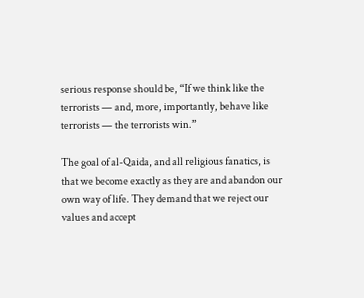serious response should be, “If we think like the terrorists — and, more, importantly, behave like terrorists — the terrorists win.”

The goal of al-Qaida, and all religious fanatics, is that we become exactly as they are and abandon our own way of life. They demand that we reject our values and accept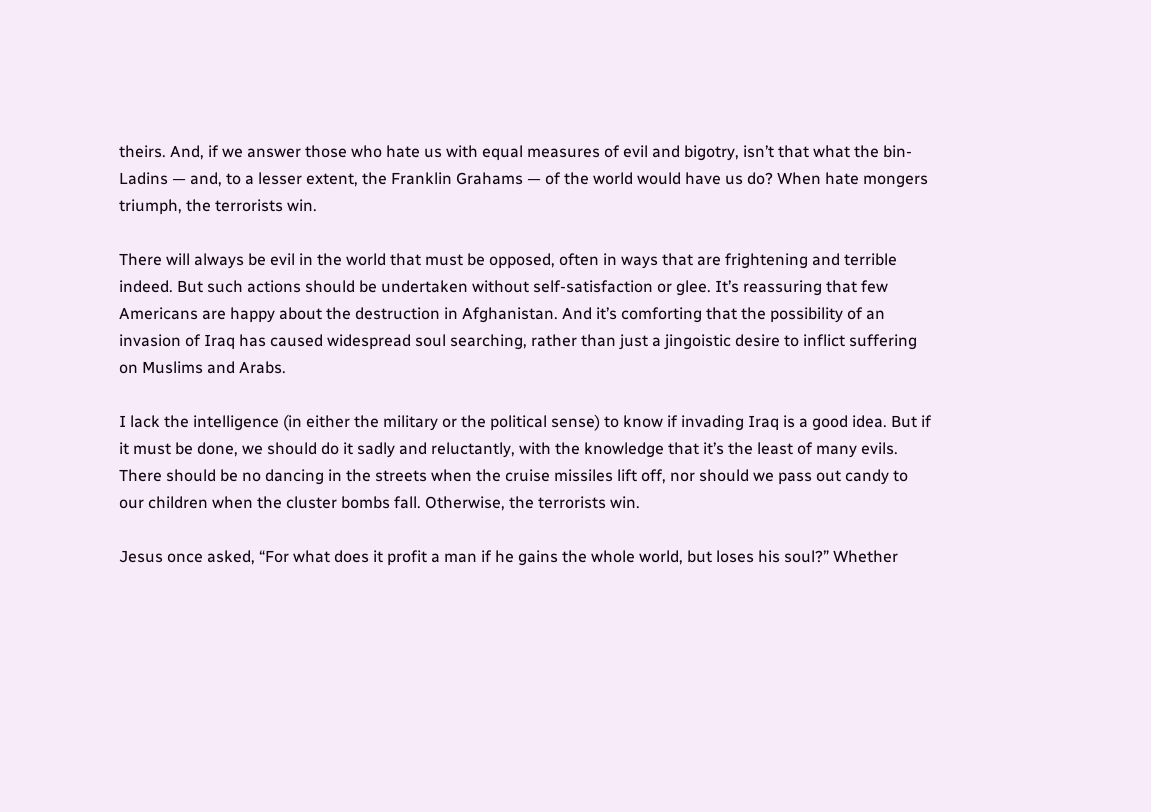theirs. And, if we answer those who hate us with equal measures of evil and bigotry, isn’t that what the bin-Ladins — and, to a lesser extent, the Franklin Grahams — of the world would have us do? When hate mongers triumph, the terrorists win.

There will always be evil in the world that must be opposed, often in ways that are frightening and terrible indeed. But such actions should be undertaken without self-satisfaction or glee. It’s reassuring that few Americans are happy about the destruction in Afghanistan. And it’s comforting that the possibility of an invasion of Iraq has caused widespread soul searching, rather than just a jingoistic desire to inflict suffering on Muslims and Arabs.

I lack the intelligence (in either the military or the political sense) to know if invading Iraq is a good idea. But if it must be done, we should do it sadly and reluctantly, with the knowledge that it’s the least of many evils. There should be no dancing in the streets when the cruise missiles lift off, nor should we pass out candy to our children when the cluster bombs fall. Otherwise, the terrorists win.

Jesus once asked, “For what does it profit a man if he gains the whole world, but loses his soul?” Whether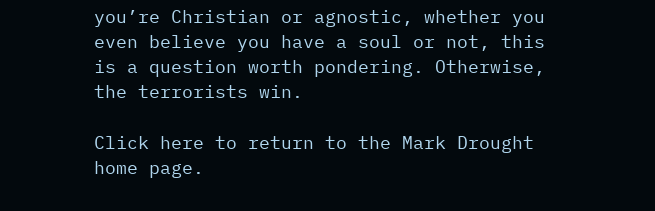you’re Christian or agnostic, whether you even believe you have a soul or not, this is a question worth pondering. Otherwise, the terrorists win.

Click here to return to the Mark Drought home page.